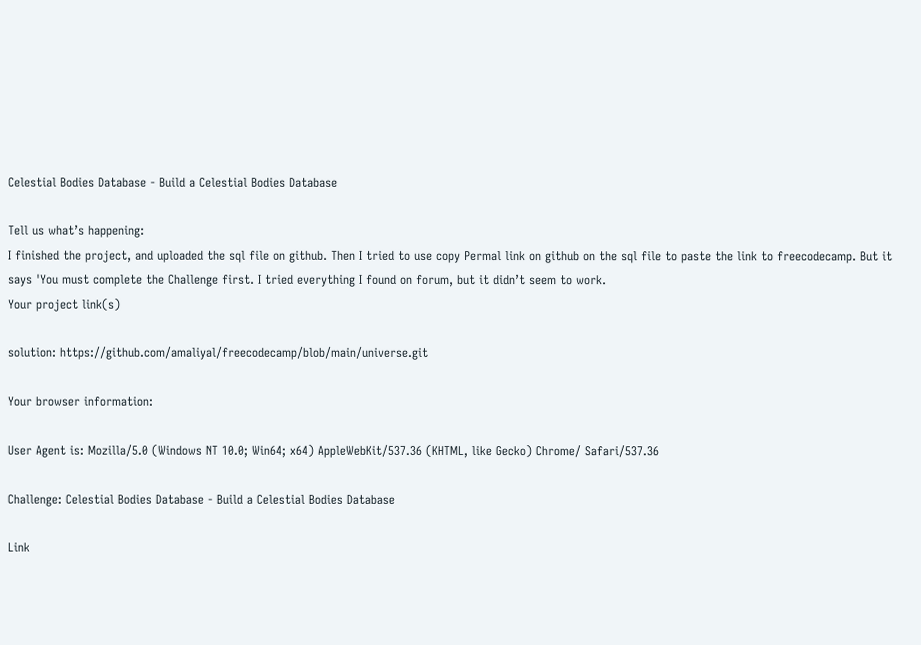Celestial Bodies Database - Build a Celestial Bodies Database

Tell us what’s happening:
I finished the project, and uploaded the sql file on github. Then I tried to use copy Permal link on github on the sql file to paste the link to freecodecamp. But it says 'You must complete the Challenge first. I tried everything I found on forum, but it didn’t seem to work.
Your project link(s)

solution: https://github.com/amaliyal/freecodecamp/blob/main/universe.git

Your browser information:

User Agent is: Mozilla/5.0 (Windows NT 10.0; Win64; x64) AppleWebKit/537.36 (KHTML, like Gecko) Chrome/ Safari/537.36

Challenge: Celestial Bodies Database - Build a Celestial Bodies Database

Link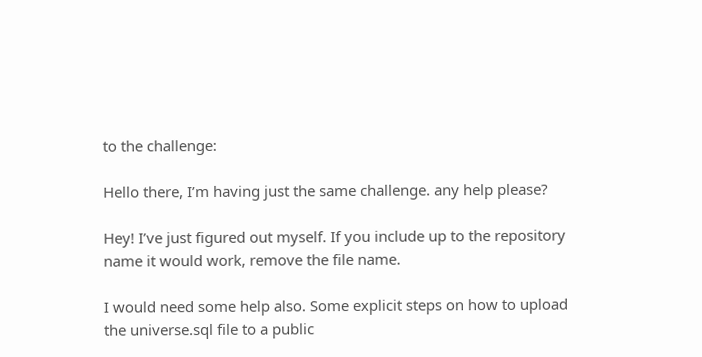to the challenge:

Hello there, I’m having just the same challenge. any help please?

Hey! I’ve just figured out myself. If you include up to the repository name it would work, remove the file name.

I would need some help also. Some explicit steps on how to upload the universe.sql file to a public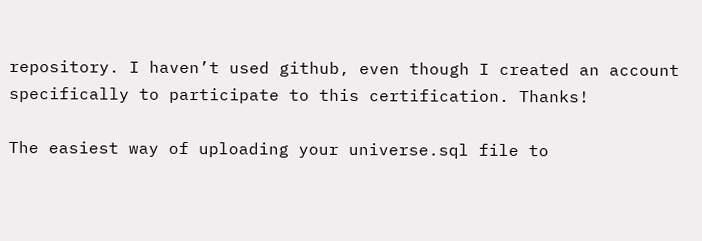repository. I haven’t used github, even though I created an account specifically to participate to this certification. Thanks!

The easiest way of uploading your universe.sql file to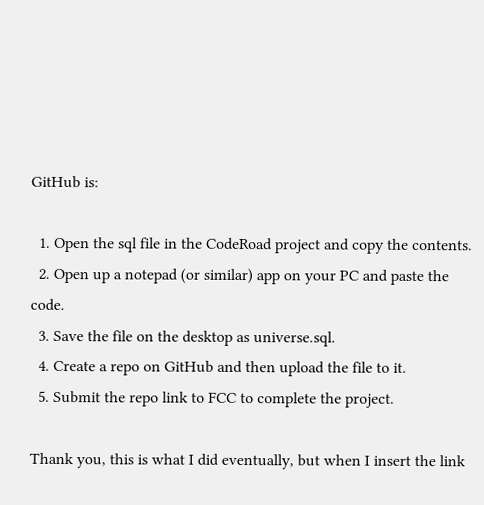GitHub is:

  1. Open the sql file in the CodeRoad project and copy the contents.
  2. Open up a notepad (or similar) app on your PC and paste the code.
  3. Save the file on the desktop as universe.sql.
  4. Create a repo on GitHub and then upload the file to it.
  5. Submit the repo link to FCC to complete the project.

Thank you, this is what I did eventually, but when I insert the link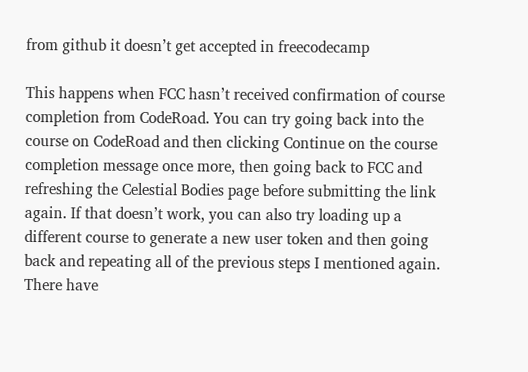from github it doesn’t get accepted in freecodecamp

This happens when FCC hasn’t received confirmation of course completion from CodeRoad. You can try going back into the course on CodeRoad and then clicking Continue on the course completion message once more, then going back to FCC and refreshing the Celestial Bodies page before submitting the link again. If that doesn’t work, you can also try loading up a different course to generate a new user token and then going back and repeating all of the previous steps I mentioned again.
There have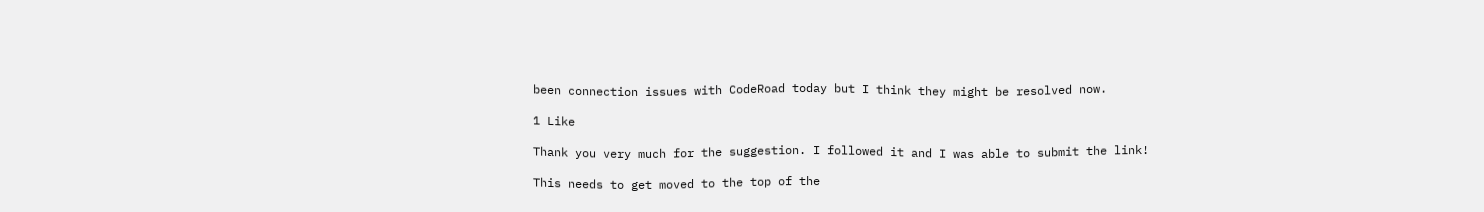been connection issues with CodeRoad today but I think they might be resolved now.

1 Like

Thank you very much for the suggestion. I followed it and I was able to submit the link!

This needs to get moved to the top of the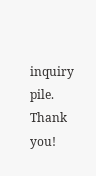inquiry pile. Thank you!